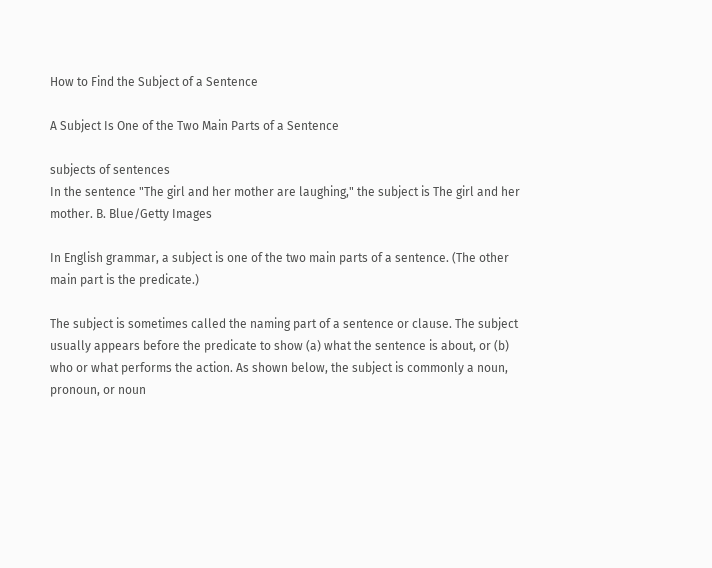How to Find the Subject of a Sentence

A Subject Is One of the Two Main Parts of a Sentence

subjects of sentences
In the sentence "The girl and her mother are laughing," the subject is The girl and her mother. B. Blue/Getty Images

In English grammar, a subject is one of the two main parts of a sentence. (The other main part is the predicate.)

The subject is sometimes called the naming part of a sentence or clause. The subject usually appears before the predicate to show (a) what the sentence is about, or (b) who or what performs the action. As shown below, the subject is commonly a noun, pronoun, or noun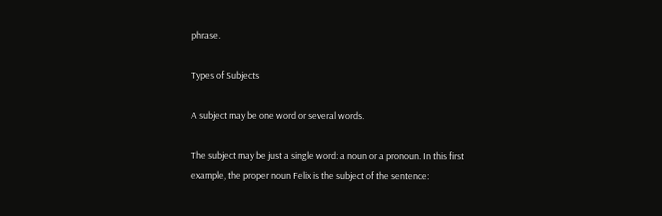phrase.

Types of Subjects

A subject may be one word or several words.

The subject may be just a single word: a noun or a pronoun. In this first example, the proper noun Felix is the subject of the sentence: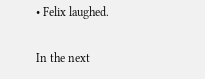• Felix laughed.

In the next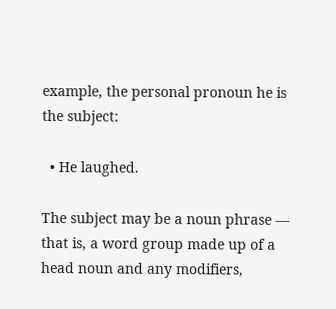example, the personal pronoun he is the subject:

  • He laughed.

The subject may be a noun phrase — that is, a word group made up of a head noun and any modifiers,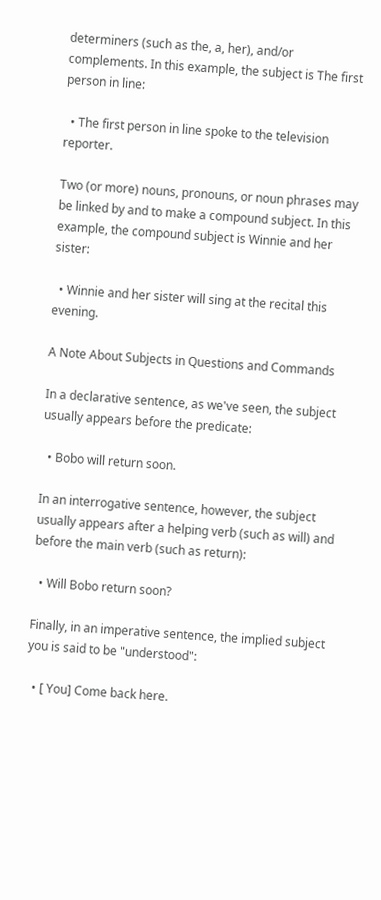determiners (such as the, a, her), and/or complements. In this example, the subject is The first person in line:

  • The first person in line spoke to the television reporter.

Two (or more) nouns, pronouns, or noun phrases may be linked by and to make a compound subject. In this example, the compound subject is Winnie and her sister:

  • Winnie and her sister will sing at the recital this evening.

A Note About Subjects in Questions and Commands

In a declarative sentence, as we've seen, the subject usually appears before the predicate:

  • Bobo will return soon.

In an interrogative sentence, however, the subject usually appears after a helping verb (such as will) and before the main verb (such as return):

  • Will Bobo return soon?

Finally, in an imperative sentence, the implied subject you is said to be "understood":

  • [ You] Come back here.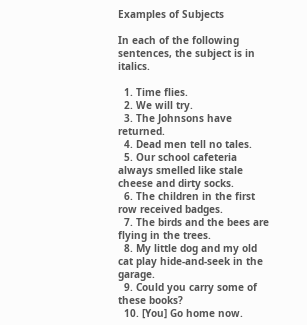Examples of Subjects

In each of the following sentences, the subject is in italics.

  1. Time flies.
  2. We will try.
  3. The Johnsons have returned.
  4. Dead men tell no tales.
  5. Our school cafeteria always smelled like stale cheese and dirty socks.
  6. The children in the first row received badges.
  7. The birds and the bees are flying in the trees.
  8. My little dog and my old cat play hide-and-seek in the garage.
  9. Could you carry some of these books?
  10. [You] Go home now.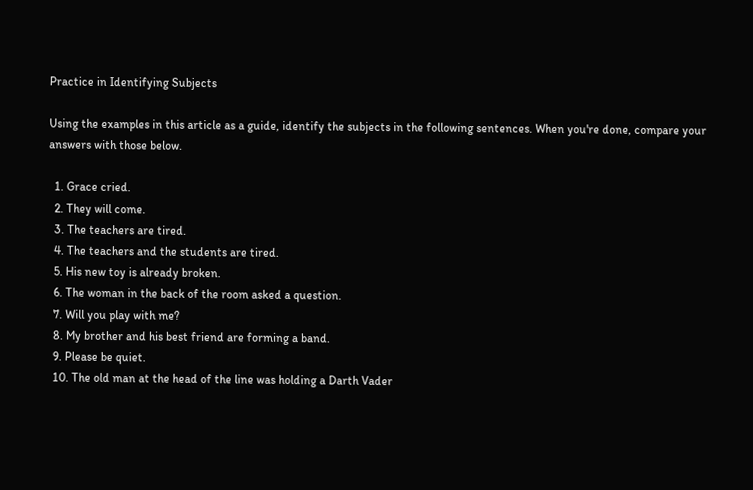Practice in Identifying Subjects

Using the examples in this article as a guide, identify the subjects in the following sentences. When you're done, compare your answers with those below.

  1. Grace cried.
  2. They will come.
  3. The teachers are tired.
  4. The teachers and the students are tired.
  5. His new toy is already broken.
  6. The woman in the back of the room asked a question.
  7. Will you play with me?
  8. My brother and his best friend are forming a band.
  9. Please be quiet.
  10. The old man at the head of the line was holding a Darth Vader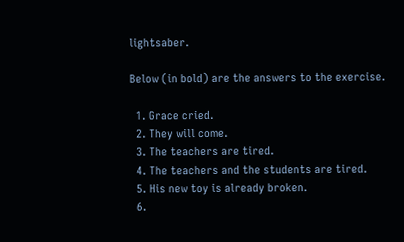lightsaber.

Below (in bold) are the answers to the exercise.

  1. Grace cried.
  2. They will come.
  3. The teachers are tired.
  4. The teachers and the students are tired.
  5. His new toy is already broken.
  6.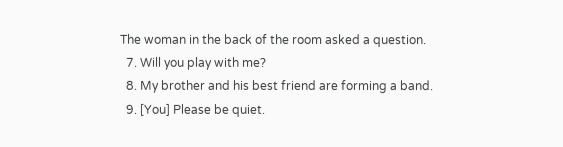The woman in the back of the room asked a question.
  7. Will you play with me?
  8. My brother and his best friend are forming a band.
  9. [You] Please be quiet.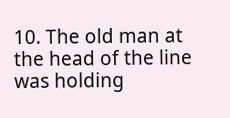10. The old man at the head of the line was holding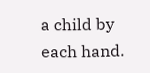a child by each hand.